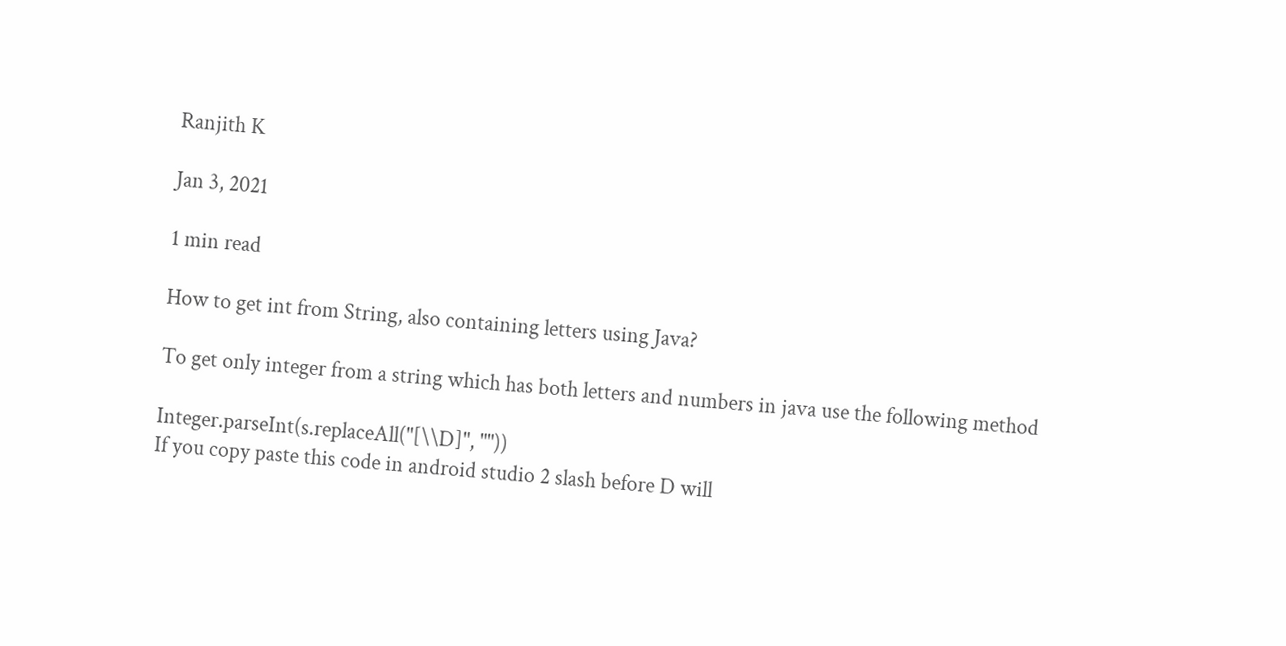Ranjith K

Jan 3, 2021

1 min read

How to get int from String, also containing letters using Java?

To get only integer from a string which has both letters and numbers in java use the following method

Integer.parseInt(s.replaceAll("[\\D]", ""))
If you copy paste this code in android studio 2 slash before D will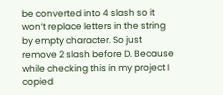be converted into 4 slash so it won’t replace letters in the string by empty character. So just remove 2 slash before D. Because while checking this in my project I copied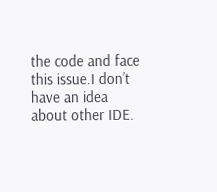the code and face this issue.I don’t have an idea about other IDE.